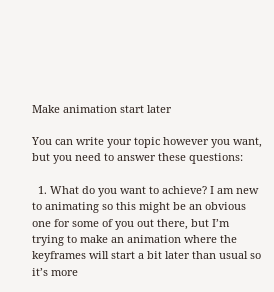Make animation start later

You can write your topic however you want, but you need to answer these questions:

  1. What do you want to achieve? I am new to animating so this might be an obvious one for some of you out there, but I’m trying to make an animation where the keyframes will start a bit later than usual so it’s more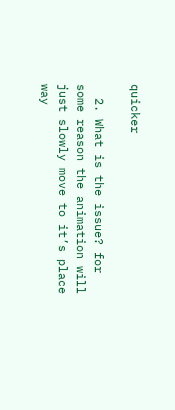quicker

  2. What is the issue? for some reason the animation will just slowly move to it’s place way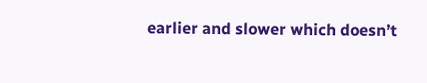earlier and slower which doesn’t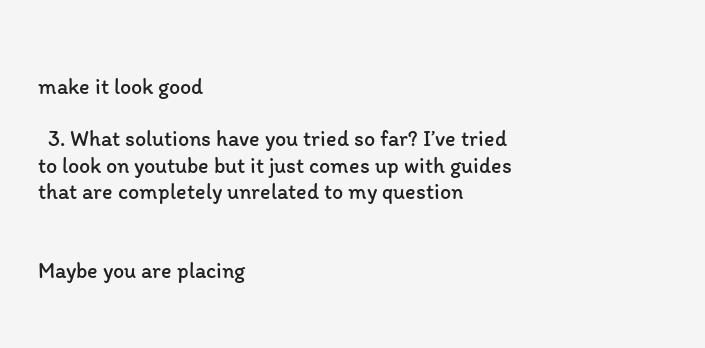make it look good

  3. What solutions have you tried so far? I’ve tried to look on youtube but it just comes up with guides that are completely unrelated to my question


Maybe you are placing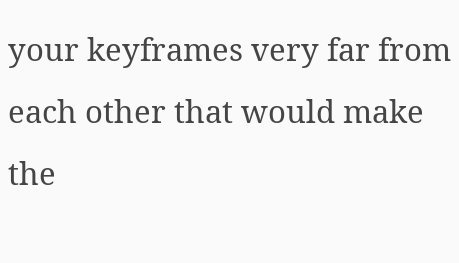your keyframes very far from each other that would make the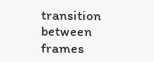transition between frames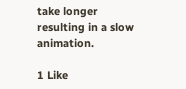take longer resulting in a slow animation.

1 Like